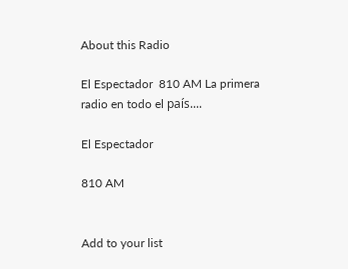About this Radio

El Espectador  810 AM La primera radio en todo el país....

El Espectador

810 AM


Add to your list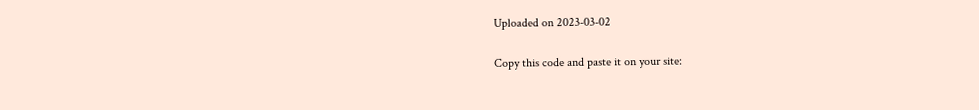Uploaded on 2023-03-02

Copy this code and paste it on your site: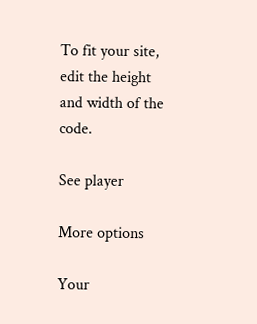To fit your site, edit the height and width of the code.

See player

More options

Your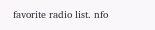favorite radio list. nfo